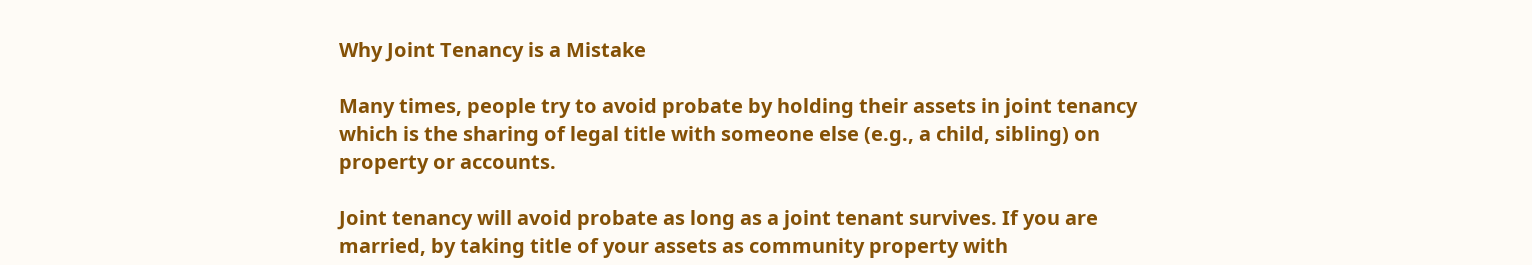Why Joint Tenancy is a Mistake

Many times, people try to avoid probate by holding their assets in joint tenancy which is the sharing of legal title with someone else (e.g., a child, sibling) on property or accounts.

Joint tenancy will avoid probate as long as a joint tenant survives. If you are married, by taking title of your assets as community property with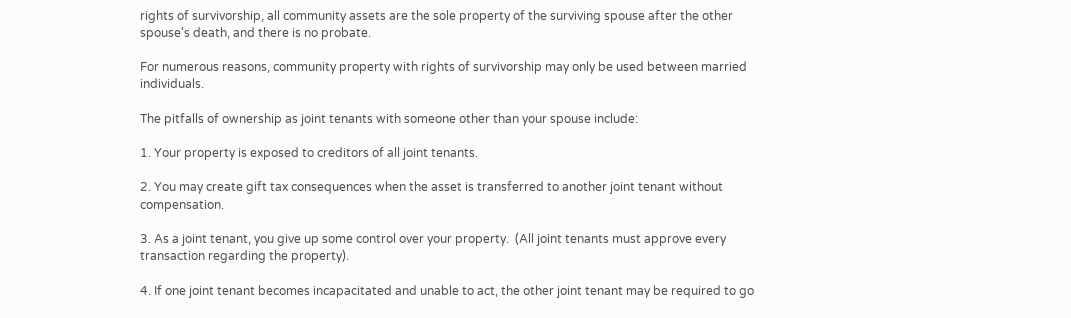rights of survivorship, all community assets are the sole property of the surviving spouse after the other spouse's death, and there is no probate.

For numerous reasons, community property with rights of survivorship may only be used between married individuals.

The pitfalls of ownership as joint tenants with someone other than your spouse include:

1. Your property is exposed to creditors of all joint tenants.

2. You may create gift tax consequences when the asset is transferred to another joint tenant without compensation.

3. As a joint tenant, you give up some control over your property.  (All joint tenants must approve every transaction regarding the property).

4. If one joint tenant becomes incapacitated and unable to act, the other joint tenant may be required to go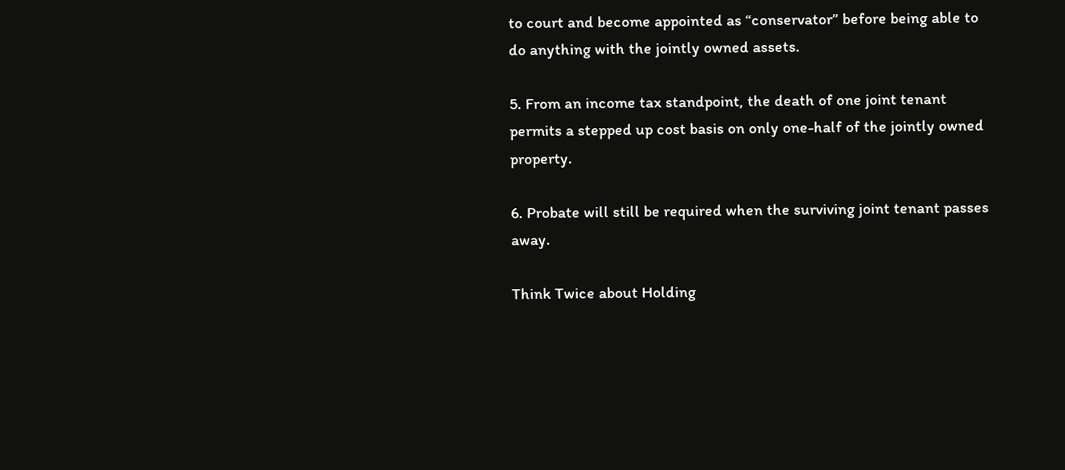to court and become appointed as “conservator” before being able to do anything with the jointly owned assets.

5. From an income tax standpoint, the death of one joint tenant permits a stepped up cost basis on only one-half of the jointly owned property.

6. Probate will still be required when the surviving joint tenant passes away.

Think Twice about Holding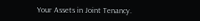Your Assets in Joint Tenancy.